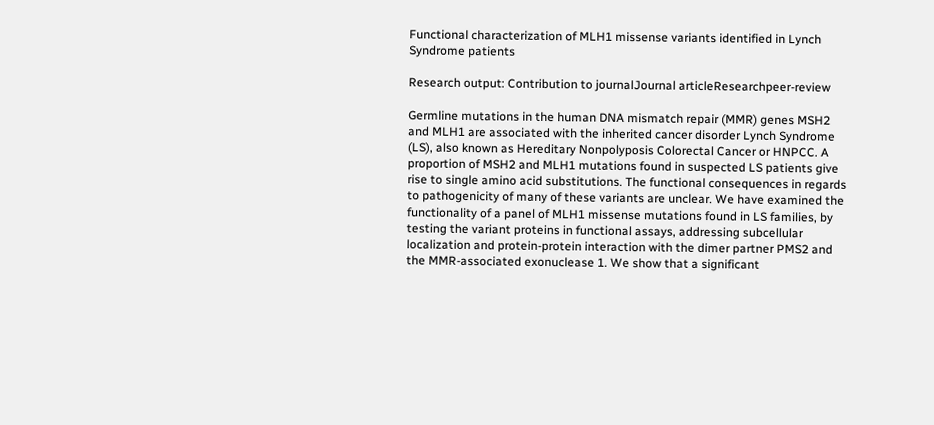Functional characterization of MLH1 missense variants identified in Lynch Syndrome patients

Research output: Contribution to journalJournal articleResearchpeer-review

Germline mutations in the human DNA mismatch repair (MMR) genes MSH2 and MLH1 are associated with the inherited cancer disorder Lynch Syndrome (LS), also known as Hereditary Nonpolyposis Colorectal Cancer or HNPCC. A proportion of MSH2 and MLH1 mutations found in suspected LS patients give rise to single amino acid substitutions. The functional consequences in regards to pathogenicity of many of these variants are unclear. We have examined the functionality of a panel of MLH1 missense mutations found in LS families, by testing the variant proteins in functional assays, addressing subcellular localization and protein-protein interaction with the dimer partner PMS2 and the MMR-associated exonuclease 1. We show that a significant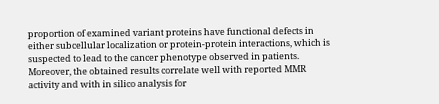proportion of examined variant proteins have functional defects in either subcellular localization or protein-protein interactions, which is suspected to lead to the cancer phenotype observed in patients. Moreover, the obtained results correlate well with reported MMR activity and with in silico analysis for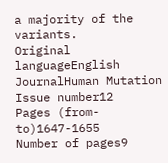a majority of the variants.
Original languageEnglish
JournalHuman Mutation
Issue number12
Pages (from-to)1647-1655
Number of pages9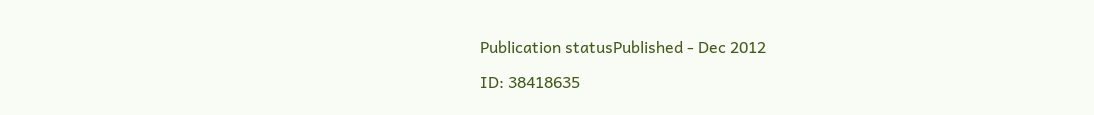Publication statusPublished - Dec 2012

ID: 38418635